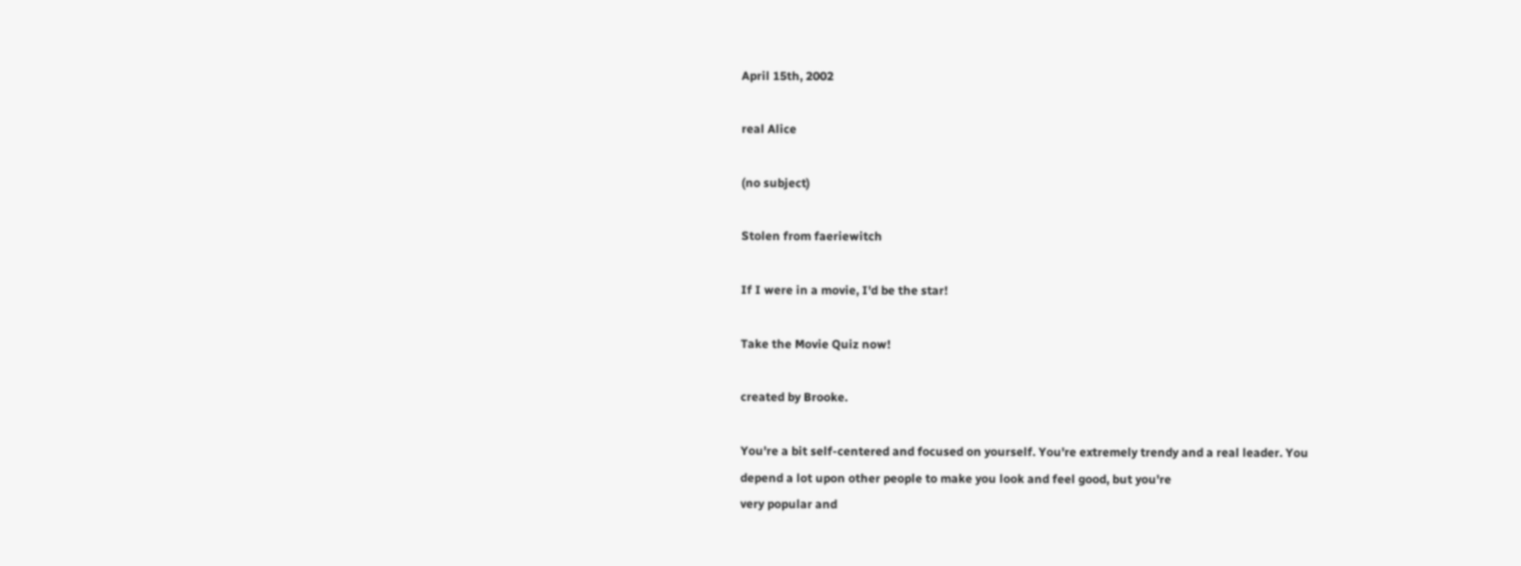April 15th, 2002

real Alice

(no subject)

Stolen from faeriewitch

If I were in a movie, I'd be the star!

Take the Movie Quiz now!

created by Brooke.

You're a bit self-centered and focused on yourself. You're extremely trendy and a real leader. You depend a lot upon other people to make you look and feel good, but you're
very popular and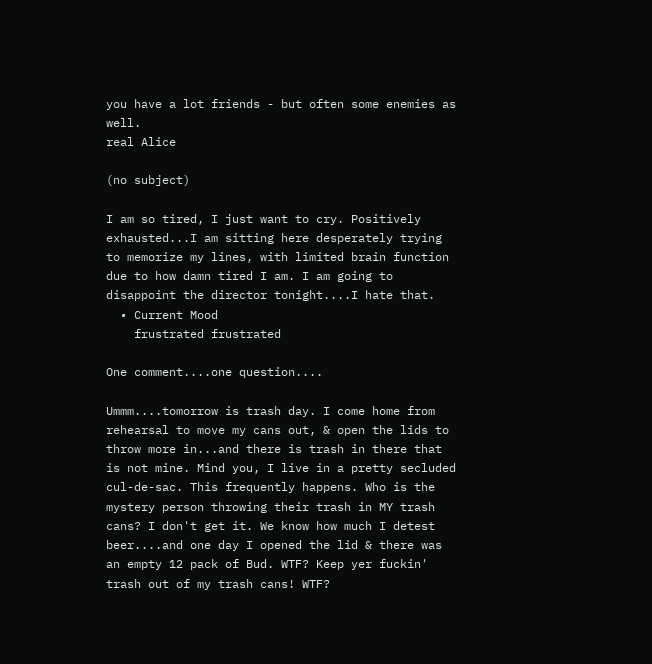you have a lot friends - but often some enemies as well.
real Alice

(no subject)

I am so tired, I just want to cry. Positively exhausted...I am sitting here desperately trying to memorize my lines, with limited brain function due to how damn tired I am. I am going to disappoint the director tonight....I hate that.
  • Current Mood
    frustrated frustrated

One comment....one question....

Ummm....tomorrow is trash day. I come home from rehearsal to move my cans out, & open the lids to throw more in...and there is trash in there that is not mine. Mind you, I live in a pretty secluded cul-de-sac. This frequently happens. Who is the mystery person throwing their trash in MY trash cans? I don't get it. We know how much I detest beer....and one day I opened the lid & there was an empty 12 pack of Bud. WTF? Keep yer fuckin' trash out of my trash cans! WTF?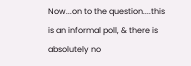Now...on to the question....this is an informal poll, & there is absolutely no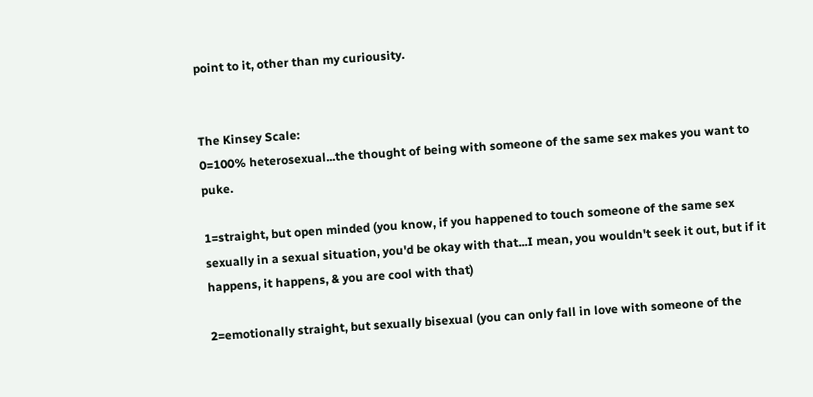point to it, other than my curiousity.


The Kinsey Scale:
0=100% heterosexual...the thought of being with someone of the same sex makes you want to puke.

1=straight, but open minded (you know, if you happened to touch someone of the same sex sexually in a sexual situation, you'd be okay with that...I mean, you wouldn't seek it out, but if it happens, it happens, & you are cool with that)

2=emotionally straight, but sexually bisexual (you can only fall in love with someone of the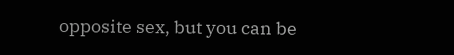opposite sex, but you can be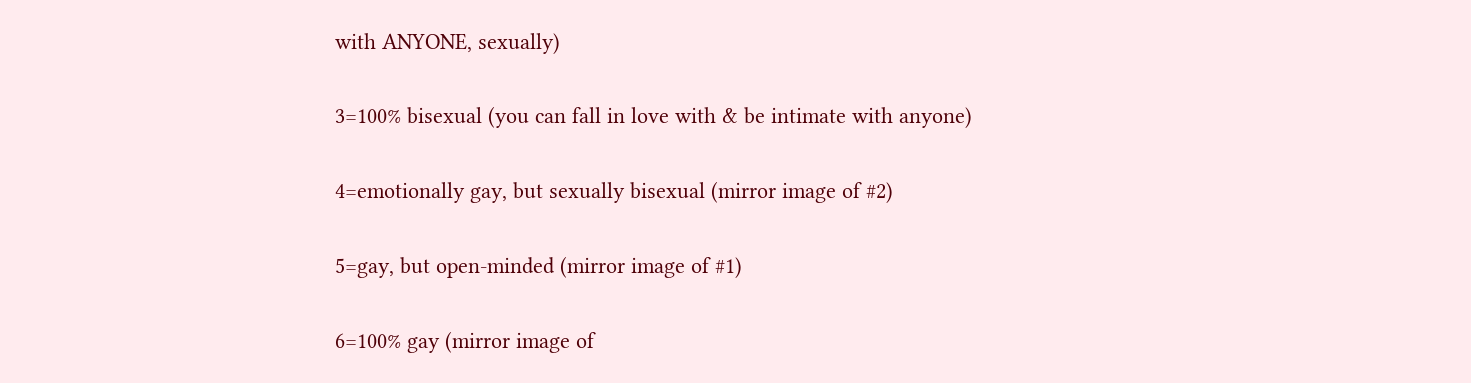with ANYONE, sexually)

3=100% bisexual (you can fall in love with & be intimate with anyone)

4=emotionally gay, but sexually bisexual (mirror image of #2)

5=gay, but open-minded (mirror image of #1)

6=100% gay (mirror image of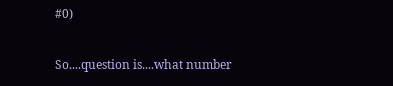#0)

So....question is....what number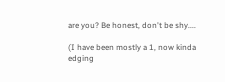are you? Be honest, don't be shy....

(I have been mostly a 1, now kinda edging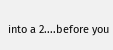into a 2....before you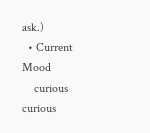ask.)
  • Current Mood
    curious curious